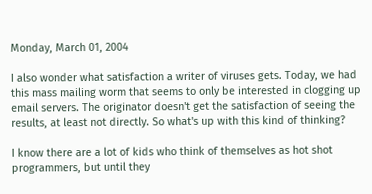Monday, March 01, 2004

I also wonder what satisfaction a writer of viruses gets. Today, we had this mass mailing worm that seems to only be interested in clogging up email servers. The originator doesn't get the satisfaction of seeing the results, at least not directly. So what's up with this kind of thinking?

I know there are a lot of kids who think of themselves as hot shot programmers, but until they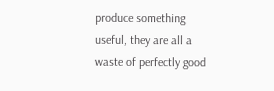produce something useful, they are all a waste of perfectly good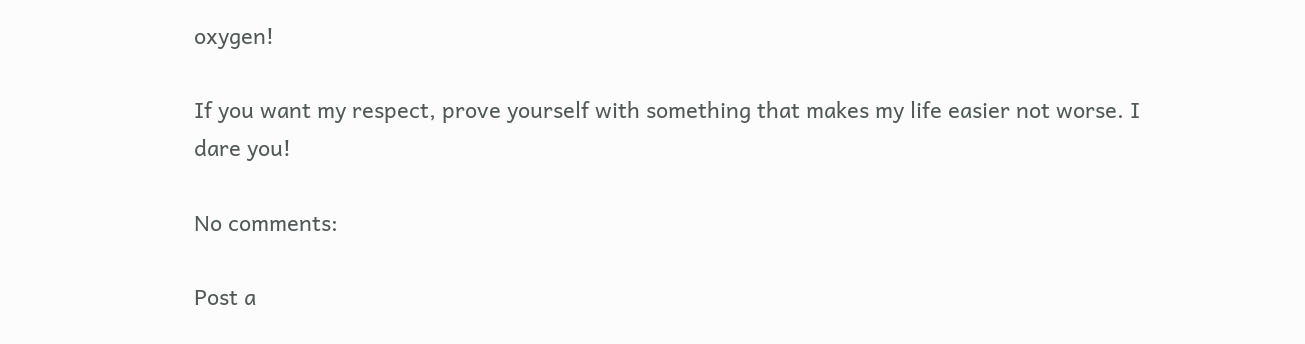oxygen!

If you want my respect, prove yourself with something that makes my life easier not worse. I dare you!

No comments:

Post a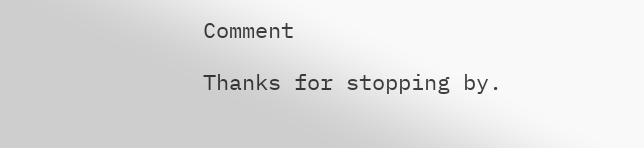Comment

Thanks for stopping by.